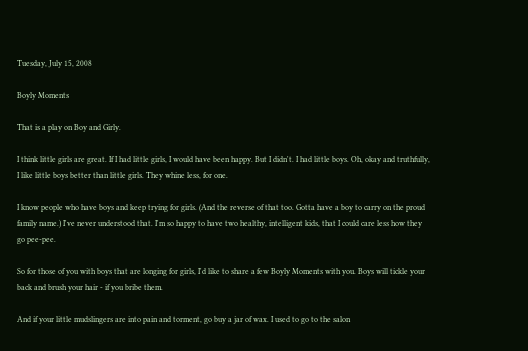Tuesday, July 15, 2008

Boyly Moments

That is a play on Boy and Girly.

I think little girls are great. If I had little girls, I would have been happy. But I didn't. I had little boys. Oh, okay and truthfully, I like little boys better than little girls. They whine less, for one.

I know people who have boys and keep trying for girls. (And the reverse of that too. Gotta have a boy to carry on the proud family name.) I've never understood that. I'm so happy to have two healthy, intelligent kids, that I could care less how they go pee-pee.

So for those of you with boys that are longing for girls, I'd like to share a few Boyly Moments with you. Boys will tickle your back and brush your hair - if you bribe them.

And if your little mudslingers are into pain and torment, go buy a jar of wax. I used to go to the salon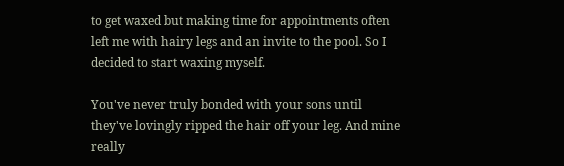to get waxed but making time for appointments often left me with hairy legs and an invite to the pool. So I decided to start waxing myself.

You've never truly bonded with your sons until they've lovingly ripped the hair off your leg. And mine really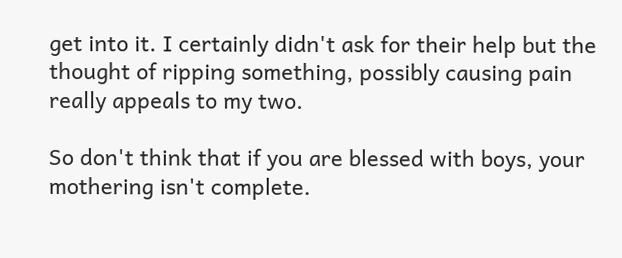get into it. I certainly didn't ask for their help but the thought of ripping something, possibly causing pain really appeals to my two.

So don't think that if you are blessed with boys, your mothering isn't complete.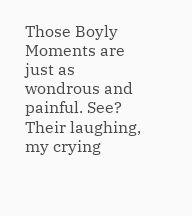Those Boyly Moments are just as wondrous and painful. See? Their laughing, my crying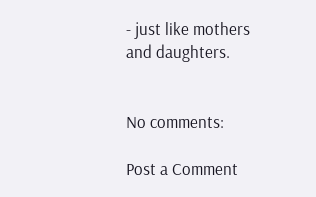- just like mothers and daughters.


No comments:

Post a Comment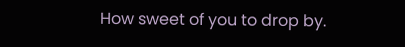How sweet of you to drop by.